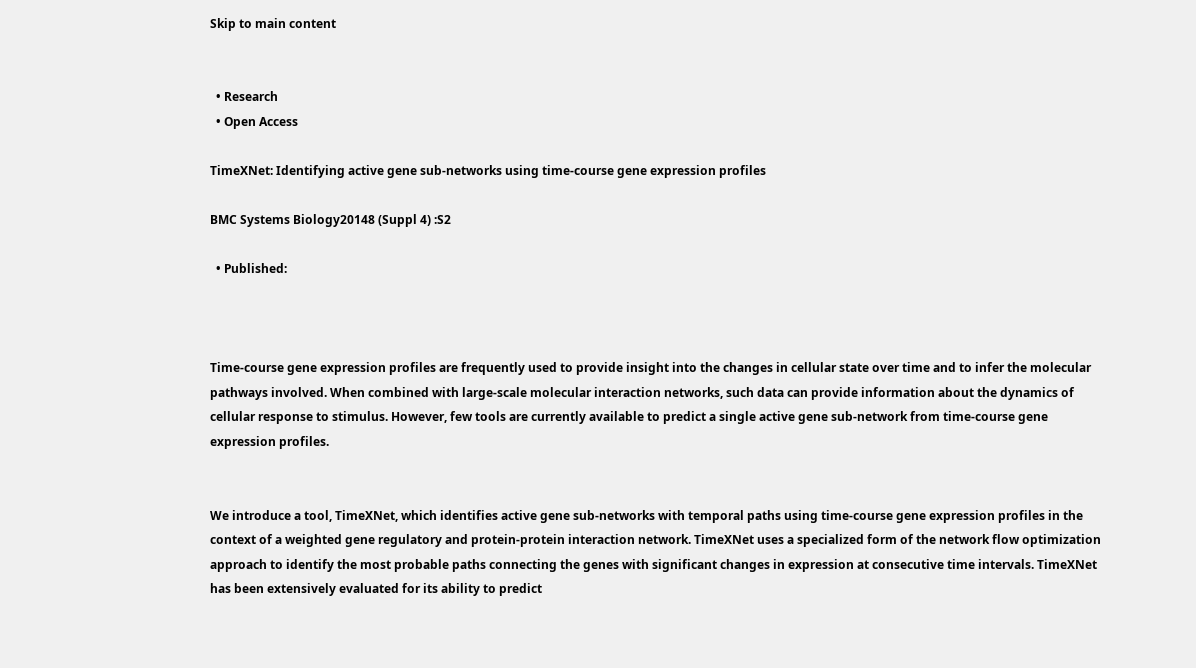Skip to main content


  • Research
  • Open Access

TimeXNet: Identifying active gene sub-networks using time-course gene expression profiles

BMC Systems Biology20148 (Suppl 4) :S2

  • Published:



Time-course gene expression profiles are frequently used to provide insight into the changes in cellular state over time and to infer the molecular pathways involved. When combined with large-scale molecular interaction networks, such data can provide information about the dynamics of cellular response to stimulus. However, few tools are currently available to predict a single active gene sub-network from time-course gene expression profiles.


We introduce a tool, TimeXNet, which identifies active gene sub-networks with temporal paths using time-course gene expression profiles in the context of a weighted gene regulatory and protein-protein interaction network. TimeXNet uses a specialized form of the network flow optimization approach to identify the most probable paths connecting the genes with significant changes in expression at consecutive time intervals. TimeXNet has been extensively evaluated for its ability to predict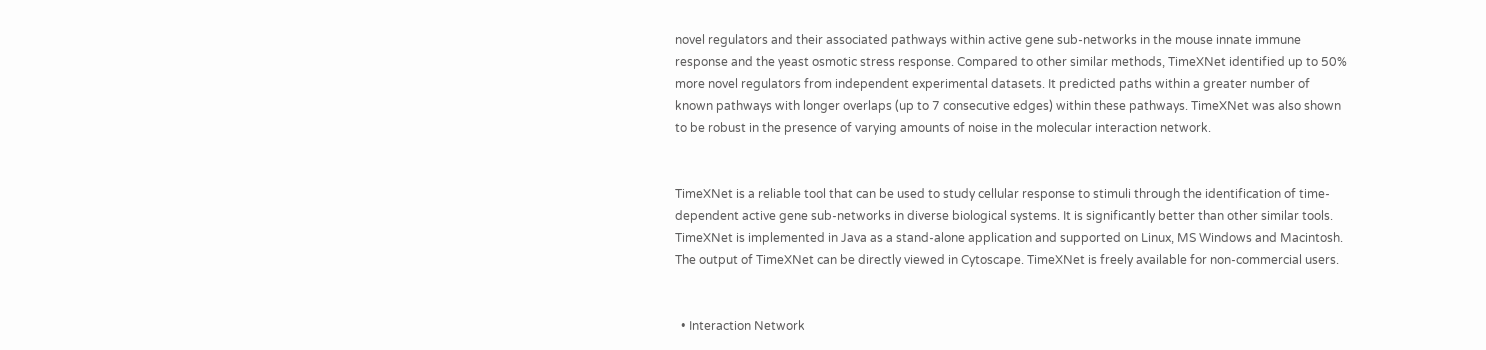novel regulators and their associated pathways within active gene sub-networks in the mouse innate immune response and the yeast osmotic stress response. Compared to other similar methods, TimeXNet identified up to 50% more novel regulators from independent experimental datasets. It predicted paths within a greater number of known pathways with longer overlaps (up to 7 consecutive edges) within these pathways. TimeXNet was also shown to be robust in the presence of varying amounts of noise in the molecular interaction network.


TimeXNet is a reliable tool that can be used to study cellular response to stimuli through the identification of time-dependent active gene sub-networks in diverse biological systems. It is significantly better than other similar tools. TimeXNet is implemented in Java as a stand-alone application and supported on Linux, MS Windows and Macintosh. The output of TimeXNet can be directly viewed in Cytoscape. TimeXNet is freely available for non-commercial users.


  • Interaction Network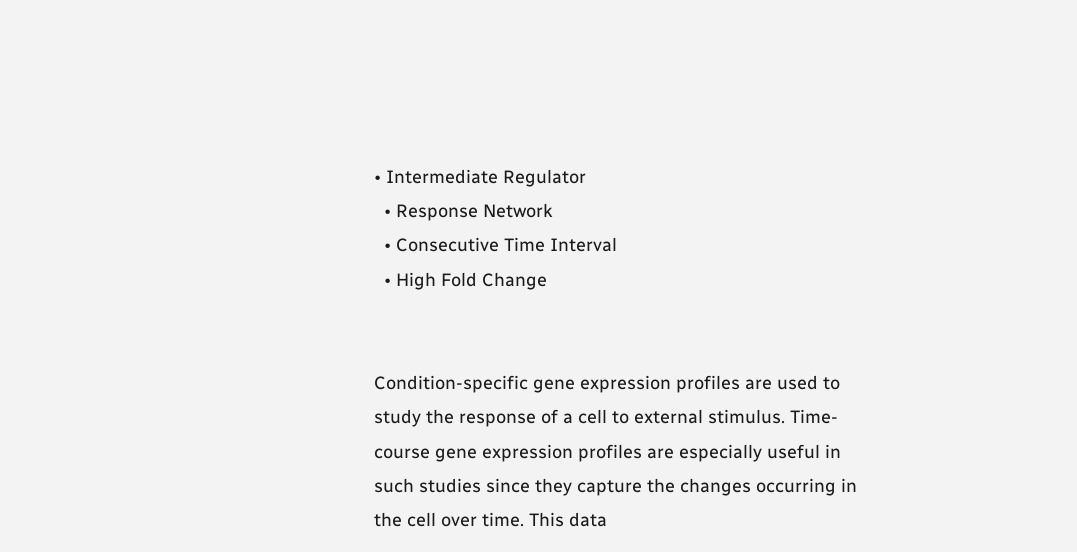• Intermediate Regulator
  • Response Network
  • Consecutive Time Interval
  • High Fold Change


Condition-specific gene expression profiles are used to study the response of a cell to external stimulus. Time-course gene expression profiles are especially useful in such studies since they capture the changes occurring in the cell over time. This data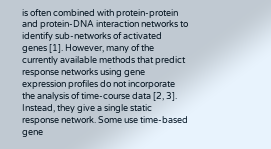is often combined with protein-protein and protein-DNA interaction networks to identify sub-networks of activated genes [1]. However, many of the currently available methods that predict response networks using gene expression profiles do not incorporate the analysis of time-course data [2, 3]. Instead, they give a single static response network. Some use time-based gene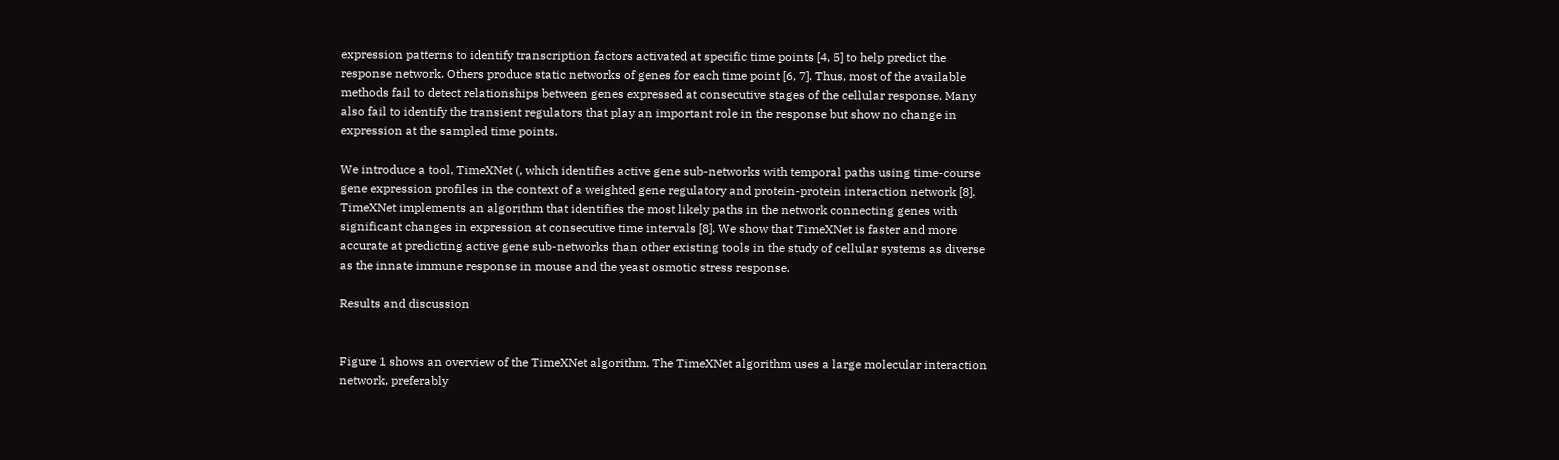expression patterns to identify transcription factors activated at specific time points [4, 5] to help predict the response network. Others produce static networks of genes for each time point [6, 7]. Thus, most of the available methods fail to detect relationships between genes expressed at consecutive stages of the cellular response. Many also fail to identify the transient regulators that play an important role in the response but show no change in expression at the sampled time points.

We introduce a tool, TimeXNet (, which identifies active gene sub-networks with temporal paths using time-course gene expression profiles in the context of a weighted gene regulatory and protein-protein interaction network [8]. TimeXNet implements an algorithm that identifies the most likely paths in the network connecting genes with significant changes in expression at consecutive time intervals [8]. We show that TimeXNet is faster and more accurate at predicting active gene sub-networks than other existing tools in the study of cellular systems as diverse as the innate immune response in mouse and the yeast osmotic stress response.

Results and discussion


Figure 1 shows an overview of the TimeXNet algorithm. The TimeXNet algorithm uses a large molecular interaction network, preferably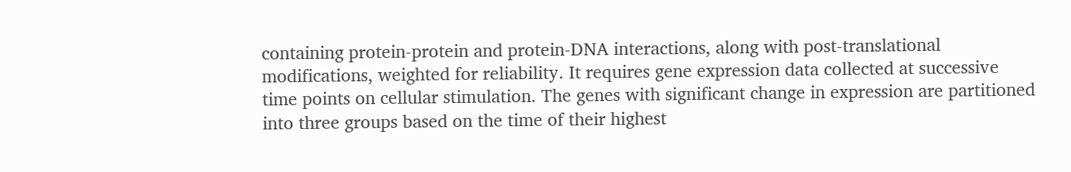containing protein-protein and protein-DNA interactions, along with post-translational modifications, weighted for reliability. It requires gene expression data collected at successive time points on cellular stimulation. The genes with significant change in expression are partitioned into three groups based on the time of their highest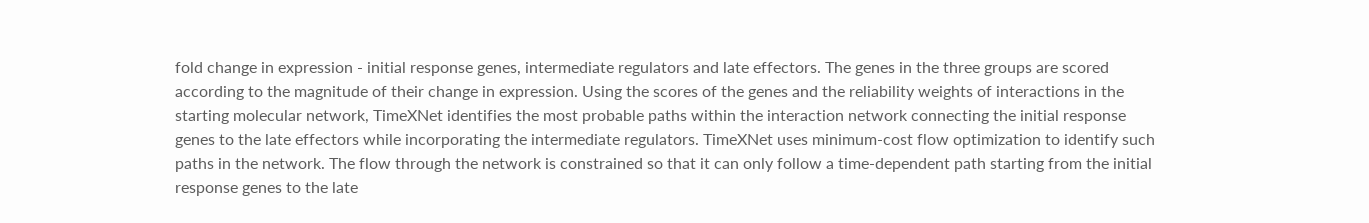fold change in expression - initial response genes, intermediate regulators and late effectors. The genes in the three groups are scored according to the magnitude of their change in expression. Using the scores of the genes and the reliability weights of interactions in the starting molecular network, TimeXNet identifies the most probable paths within the interaction network connecting the initial response genes to the late effectors while incorporating the intermediate regulators. TimeXNet uses minimum-cost flow optimization to identify such paths in the network. The flow through the network is constrained so that it can only follow a time-dependent path starting from the initial response genes to the late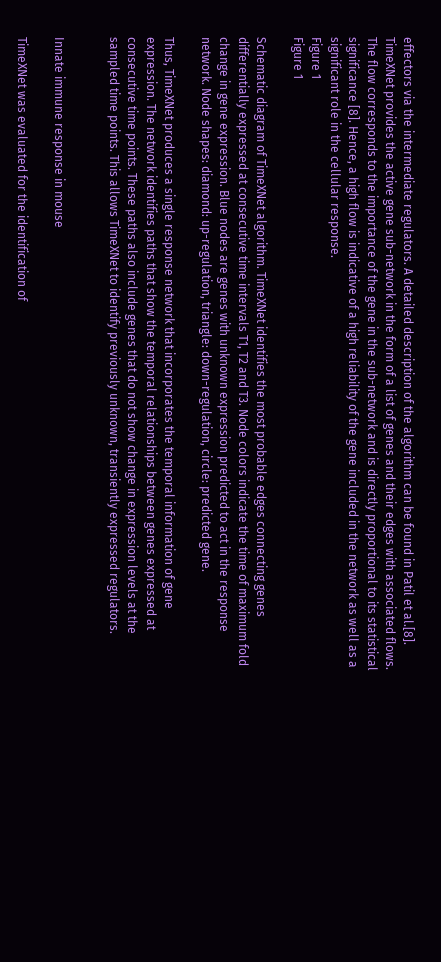effectors via the intermediate regulators. A detailed description of the algorithm can be found in Patil et al.[8]. TimeXNet provides the active gene sub-network in the form of a list of genes and their edges with associated flows. The flow corresponds to the importance of the gene in the sub-network and is directly proportional to its statistical significance [8]. Hence, a high flow is indicative of a high reliability of the gene included in the network as well as a significant role in the cellular response.
Figure 1
Figure 1

Schematic diagram of TimeXNet algorithm. TimeXNet identifies the most probable edges connecting genes differentially expressed at consecutive time intervals T1, T2 and T3. Node colors indicate the time of maximum fold change in gene expression. Blue nodes are genes with unknown expression predicted to act in the response network. Node shapes: diamond: up-regulation, triangle: down-regulation, circle: predicted gene.

Thus, TimeXNet produces a single response network that incorporates the temporal information of gene expression. The network identifies paths that show the temporal relationships between genes expressed at consecutive time points. These paths also include genes that do not show change in expression levels at the sampled time points. This allows TimeXNet to identify previously unknown, transiently expressed regulators.


Innate immune response in mouse

TimeXNet was evaluated for the identification of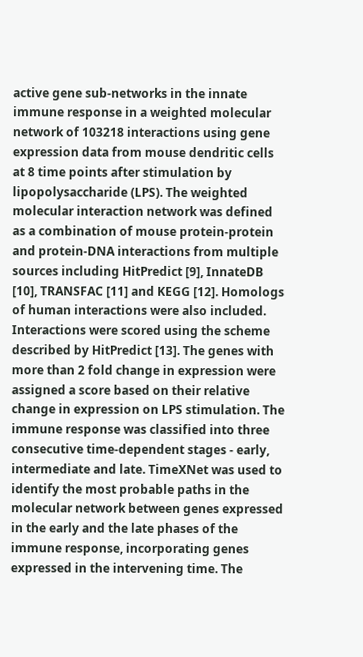active gene sub-networks in the innate immune response in a weighted molecular network of 103218 interactions using gene expression data from mouse dendritic cells at 8 time points after stimulation by lipopolysaccharide (LPS). The weighted molecular interaction network was defined as a combination of mouse protein-protein and protein-DNA interactions from multiple sources including HitPredict [9], InnateDB [10], TRANSFAC [11] and KEGG [12]. Homologs of human interactions were also included. Interactions were scored using the scheme described by HitPredict [13]. The genes with more than 2 fold change in expression were assigned a score based on their relative change in expression on LPS stimulation. The immune response was classified into three consecutive time-dependent stages - early, intermediate and late. TimeXNet was used to identify the most probable paths in the molecular network between genes expressed in the early and the late phases of the immune response, incorporating genes expressed in the intervening time. The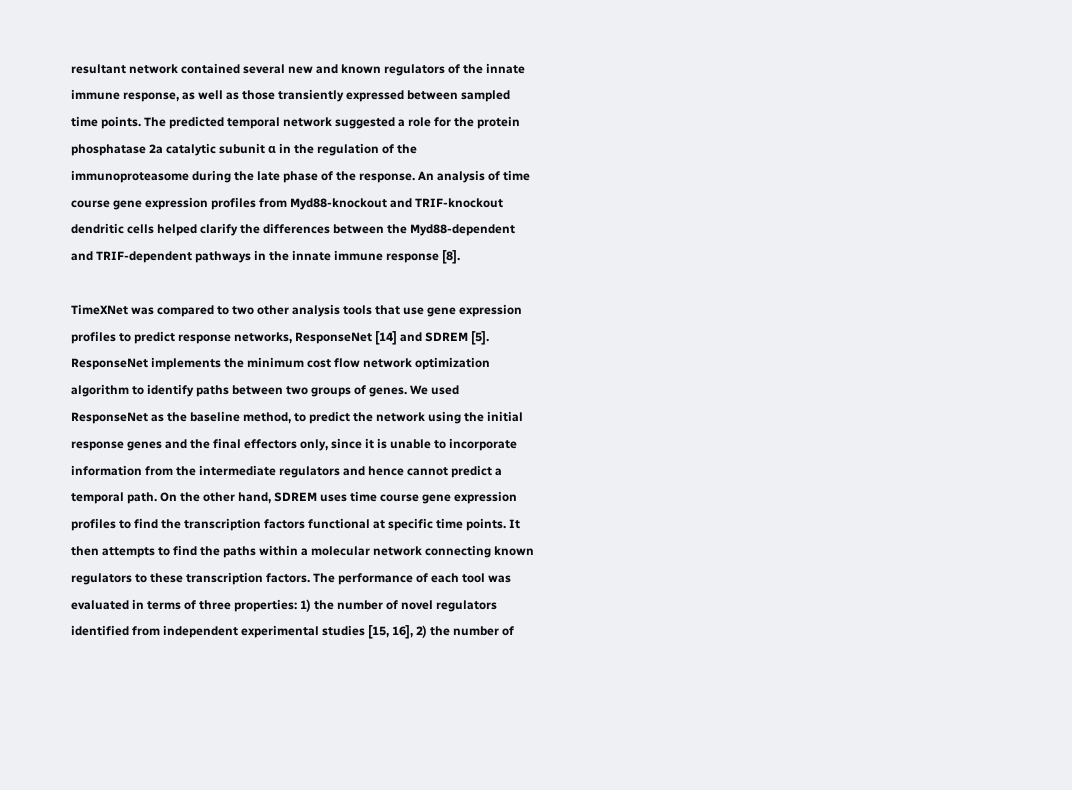resultant network contained several new and known regulators of the innate immune response, as well as those transiently expressed between sampled time points. The predicted temporal network suggested a role for the protein phosphatase 2a catalytic subunit α in the regulation of the immunoproteasome during the late phase of the response. An analysis of time course gene expression profiles from Myd88-knockout and TRIF-knockout dendritic cells helped clarify the differences between the Myd88-dependent and TRIF-dependent pathways in the innate immune response [8].

TimeXNet was compared to two other analysis tools that use gene expression profiles to predict response networks, ResponseNet [14] and SDREM [5]. ResponseNet implements the minimum cost flow network optimization algorithm to identify paths between two groups of genes. We used ResponseNet as the baseline method, to predict the network using the initial response genes and the final effectors only, since it is unable to incorporate information from the intermediate regulators and hence cannot predict a temporal path. On the other hand, SDREM uses time course gene expression profiles to find the transcription factors functional at specific time points. It then attempts to find the paths within a molecular network connecting known regulators to these transcription factors. The performance of each tool was evaluated in terms of three properties: 1) the number of novel regulators identified from independent experimental studies [15, 16], 2) the number of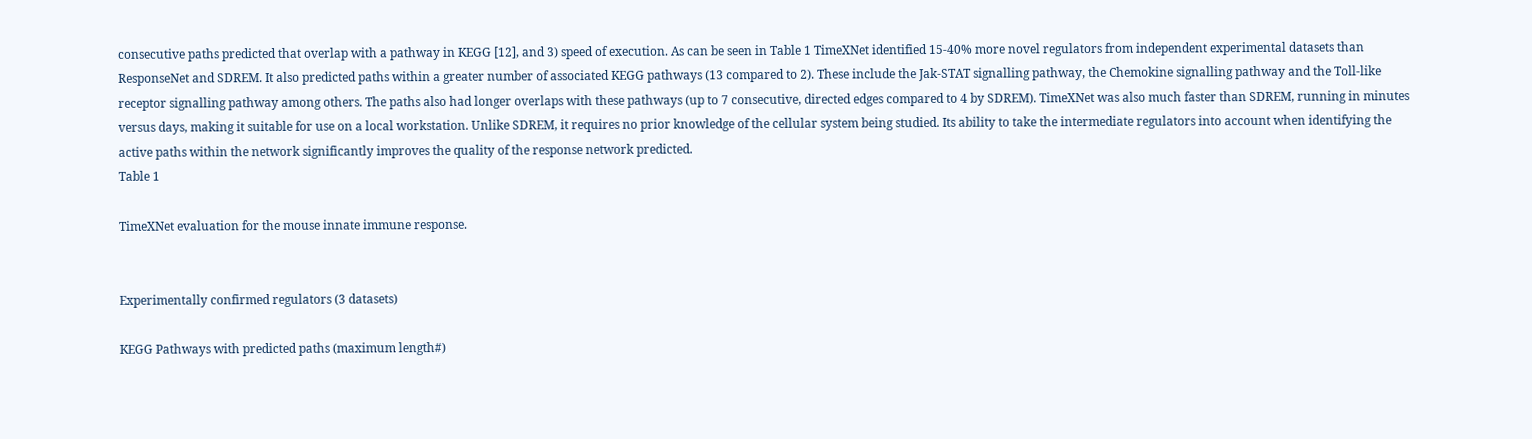consecutive paths predicted that overlap with a pathway in KEGG [12], and 3) speed of execution. As can be seen in Table 1 TimeXNet identified 15-40% more novel regulators from independent experimental datasets than ResponseNet and SDREM. It also predicted paths within a greater number of associated KEGG pathways (13 compared to 2). These include the Jak-STAT signalling pathway, the Chemokine signalling pathway and the Toll-like receptor signalling pathway among others. The paths also had longer overlaps with these pathways (up to 7 consecutive, directed edges compared to 4 by SDREM). TimeXNet was also much faster than SDREM, running in minutes versus days, making it suitable for use on a local workstation. Unlike SDREM, it requires no prior knowledge of the cellular system being studied. Its ability to take the intermediate regulators into account when identifying the active paths within the network significantly improves the quality of the response network predicted.
Table 1

TimeXNet evaluation for the mouse innate immune response.


Experimentally confirmed regulators (3 datasets)

KEGG Pathways with predicted paths (maximum length#)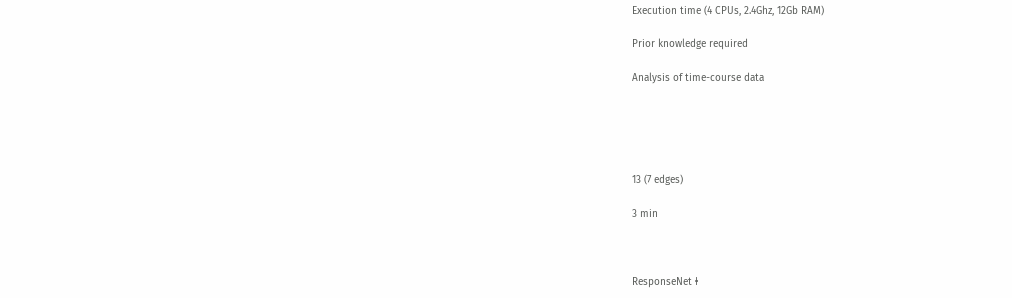Execution time (4 CPUs, 2.4Ghz, 12Gb RAM)

Prior knowledge required

Analysis of time-course data





13 (7 edges)

3 min



ResponseNet ǂ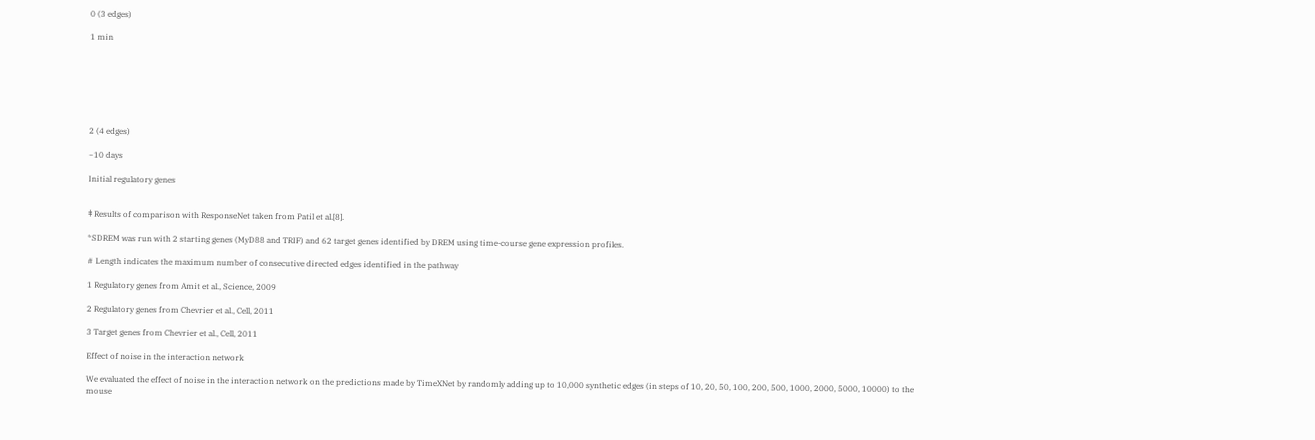0 (3 edges)

1 min







2 (4 edges)

~10 days

Initial regulatory genes


ǂ Results of comparison with ResponseNet taken from Patil et al.[8].

*SDREM was run with 2 starting genes (MyD88 and TRIF) and 62 target genes identified by DREM using time-course gene expression profiles.

# Length indicates the maximum number of consecutive directed edges identified in the pathway

1 Regulatory genes from Amit et al., Science, 2009

2 Regulatory genes from Chevrier et al., Cell, 2011

3 Target genes from Chevrier et al., Cell, 2011

Effect of noise in the interaction network

We evaluated the effect of noise in the interaction network on the predictions made by TimeXNet by randomly adding up to 10,000 synthetic edges (in steps of 10, 20, 50, 100, 200, 500, 1000, 2000, 5000, 10000) to the mouse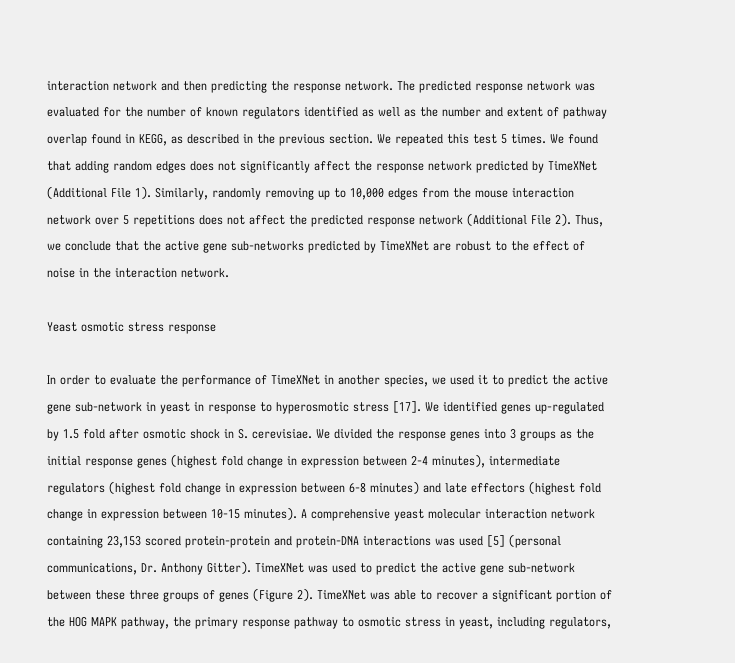interaction network and then predicting the response network. The predicted response network was evaluated for the number of known regulators identified as well as the number and extent of pathway overlap found in KEGG, as described in the previous section. We repeated this test 5 times. We found that adding random edges does not significantly affect the response network predicted by TimeXNet (Additional File 1). Similarly, randomly removing up to 10,000 edges from the mouse interaction network over 5 repetitions does not affect the predicted response network (Additional File 2). Thus, we conclude that the active gene sub-networks predicted by TimeXNet are robust to the effect of noise in the interaction network.

Yeast osmotic stress response

In order to evaluate the performance of TimeXNet in another species, we used it to predict the active gene sub-network in yeast in response to hyperosmotic stress [17]. We identified genes up-regulated by 1.5 fold after osmotic shock in S. cerevisiae. We divided the response genes into 3 groups as the initial response genes (highest fold change in expression between 2-4 minutes), intermediate regulators (highest fold change in expression between 6-8 minutes) and late effectors (highest fold change in expression between 10-15 minutes). A comprehensive yeast molecular interaction network containing 23,153 scored protein-protein and protein-DNA interactions was used [5] (personal communications, Dr. Anthony Gitter). TimeXNet was used to predict the active gene sub-network between these three groups of genes (Figure 2). TimeXNet was able to recover a significant portion of the HOG MAPK pathway, the primary response pathway to osmotic stress in yeast, including regulators,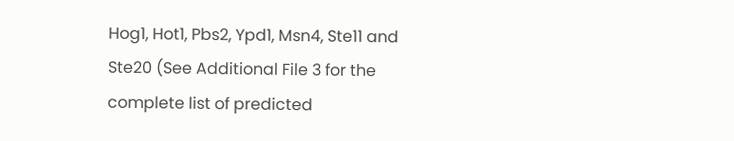Hog1, Hot1, Pbs2, Ypd1, Msn4, Ste11 and Ste20 (See Additional File 3 for the complete list of predicted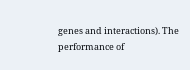genes and interactions). The performance of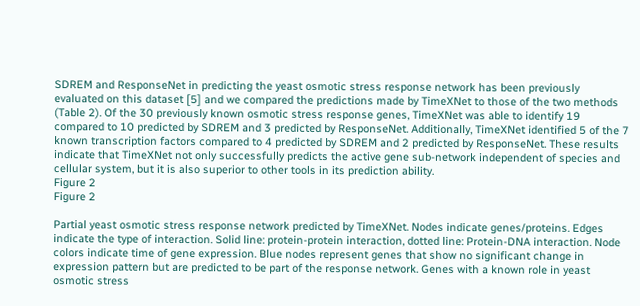SDREM and ResponseNet in predicting the yeast osmotic stress response network has been previously evaluated on this dataset [5] and we compared the predictions made by TimeXNet to those of the two methods (Table 2). Of the 30 previously known osmotic stress response genes, TimeXNet was able to identify 19 compared to 10 predicted by SDREM and 3 predicted by ResponseNet. Additionally, TimeXNet identified 5 of the 7 known transcription factors compared to 4 predicted by SDREM and 2 predicted by ResponseNet. These results indicate that TimeXNet not only successfully predicts the active gene sub-network independent of species and cellular system, but it is also superior to other tools in its prediction ability.
Figure 2
Figure 2

Partial yeast osmotic stress response network predicted by TimeXNet. Nodes indicate genes/proteins. Edges indicate the type of interaction. Solid line: protein-protein interaction, dotted line: Protein-DNA interaction. Node colors indicate time of gene expression. Blue nodes represent genes that show no significant change in expression pattern but are predicted to be part of the response network. Genes with a known role in yeast osmotic stress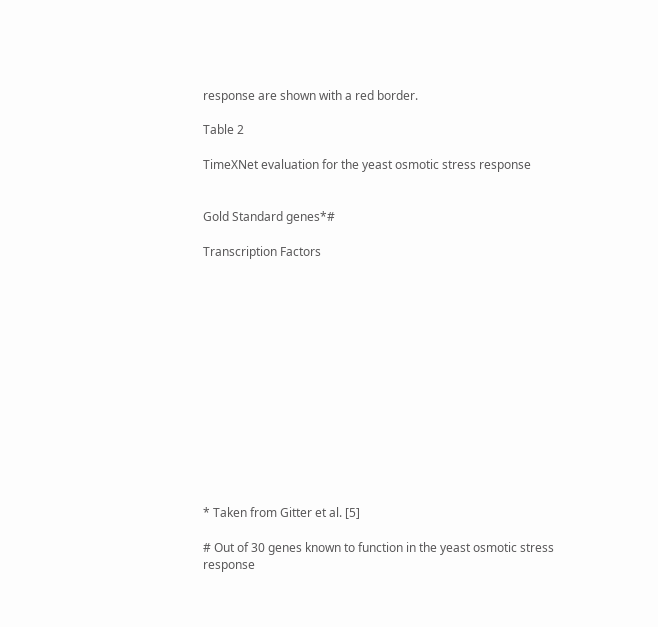response are shown with a red border.

Table 2

TimeXNet evaluation for the yeast osmotic stress response


Gold Standard genes*#

Transcription Factors














* Taken from Gitter et al. [5]

# Out of 30 genes known to function in the yeast osmotic stress response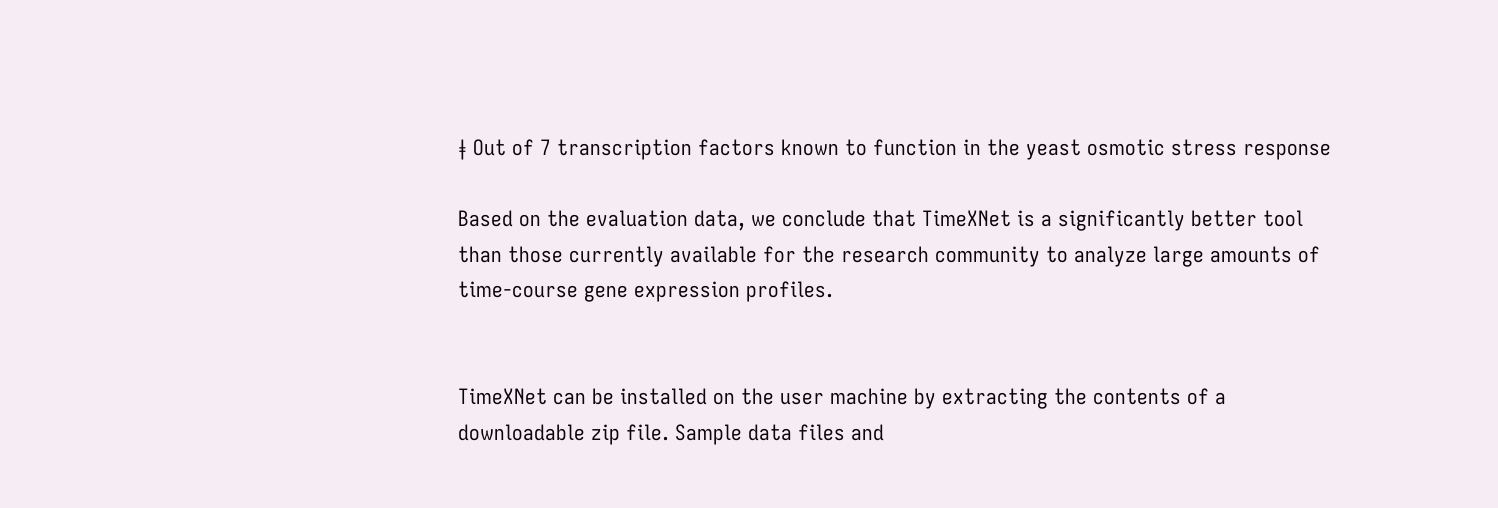ǂ Out of 7 transcription factors known to function in the yeast osmotic stress response

Based on the evaluation data, we conclude that TimeXNet is a significantly better tool than those currently available for the research community to analyze large amounts of time-course gene expression profiles.


TimeXNet can be installed on the user machine by extracting the contents of a downloadable zip file. Sample data files and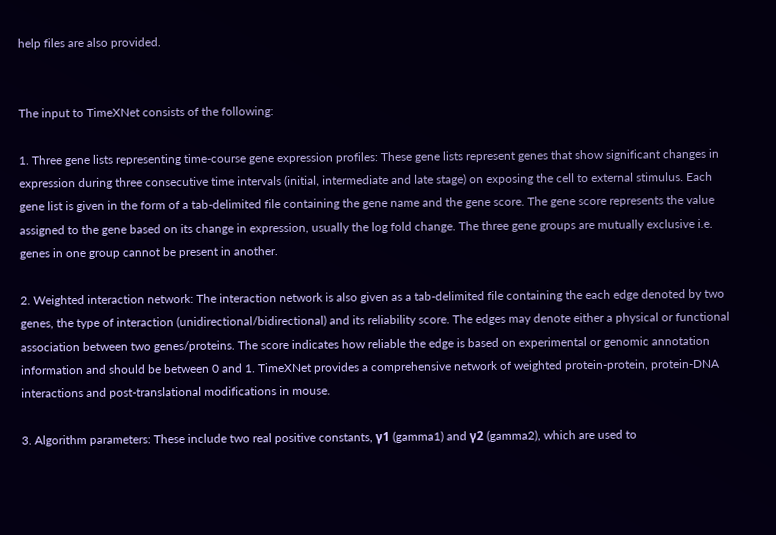help files are also provided.


The input to TimeXNet consists of the following:

1. Three gene lists representing time-course gene expression profiles: These gene lists represent genes that show significant changes in expression during three consecutive time intervals (initial, intermediate and late stage) on exposing the cell to external stimulus. Each gene list is given in the form of a tab-delimited file containing the gene name and the gene score. The gene score represents the value assigned to the gene based on its change in expression, usually the log fold change. The three gene groups are mutually exclusive i.e. genes in one group cannot be present in another.

2. Weighted interaction network: The interaction network is also given as a tab-delimited file containing the each edge denoted by two genes, the type of interaction (unidirectional/bidirectional) and its reliability score. The edges may denote either a physical or functional association between two genes/proteins. The score indicates how reliable the edge is based on experimental or genomic annotation information and should be between 0 and 1. TimeXNet provides a comprehensive network of weighted protein-protein, protein-DNA interactions and post-translational modifications in mouse.

3. Algorithm parameters: These include two real positive constants, γ1 (gamma1) and γ2 (gamma2), which are used to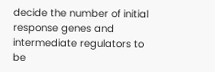decide the number of initial response genes and intermediate regulators to be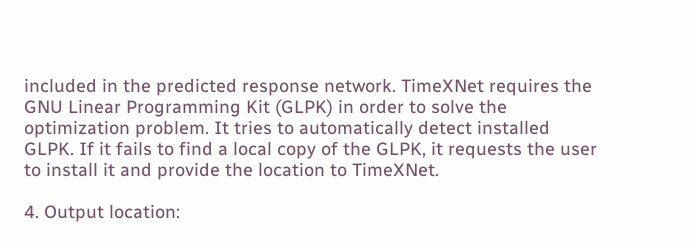included in the predicted response network. TimeXNet requires the GNU Linear Programming Kit (GLPK) in order to solve the optimization problem. It tries to automatically detect installed GLPK. If it fails to find a local copy of the GLPK, it requests the user to install it and provide the location to TimeXNet.

4. Output location: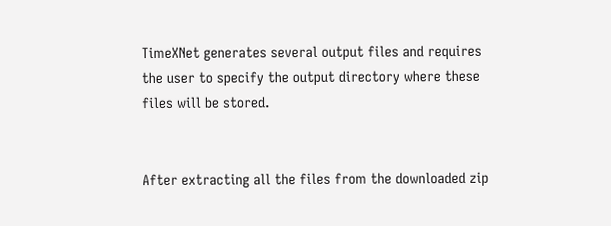TimeXNet generates several output files and requires the user to specify the output directory where these files will be stored.


After extracting all the files from the downloaded zip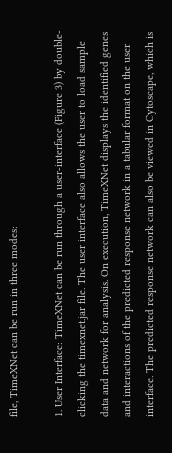file, TimeXNet can be run in three modes:

1. User Interface: TimeXNet can be run through a user-interface (Figure 3) by double-clicking the timexnet.jar file. The user interface also allows the user to load sample data and network for analysis. On execution, TimeXNet displays the identified genes and interactions of the predicted response network in a tabular format on the user interface. The predicted response network can also be viewed in Cytoscape, which is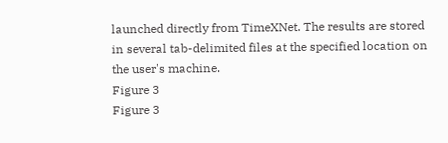launched directly from TimeXNet. The results are stored in several tab-delimited files at the specified location on the user's machine.
Figure 3
Figure 3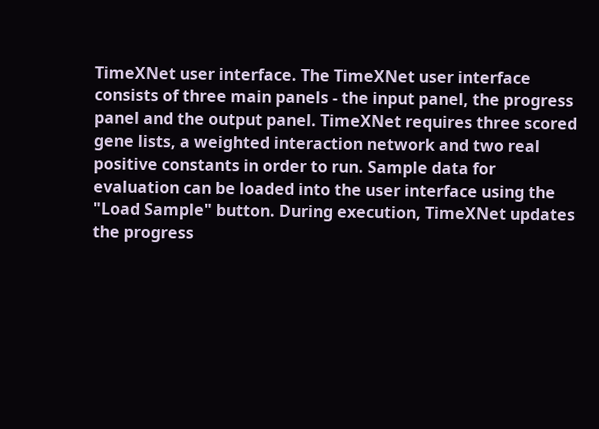TimeXNet user interface. The TimeXNet user interface consists of three main panels - the input panel, the progress panel and the output panel. TimeXNet requires three scored gene lists, a weighted interaction network and two real positive constants in order to run. Sample data for evaluation can be loaded into the user interface using the "Load Sample" button. During execution, TimeXNet updates the progress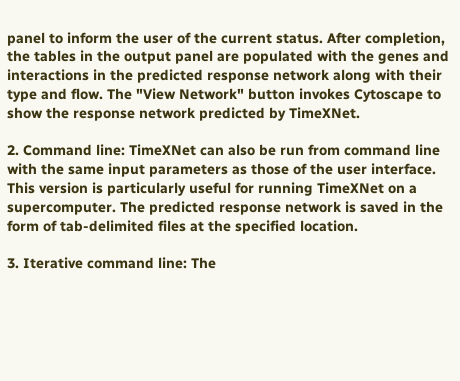panel to inform the user of the current status. After completion, the tables in the output panel are populated with the genes and interactions in the predicted response network along with their type and flow. The "View Network" button invokes Cytoscape to show the response network predicted by TimeXNet.

2. Command line: TimeXNet can also be run from command line with the same input parameters as those of the user interface. This version is particularly useful for running TimeXNet on a supercomputer. The predicted response network is saved in the form of tab-delimited files at the specified location.

3. Iterative command line: The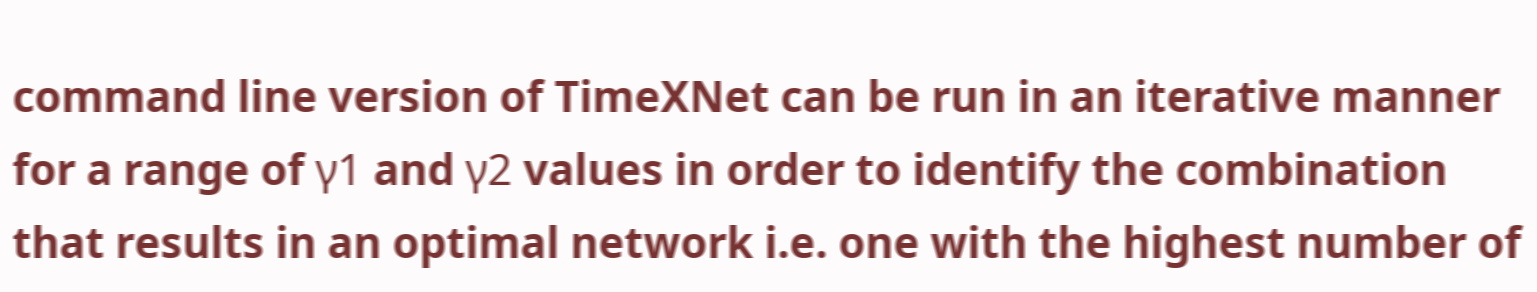command line version of TimeXNet can be run in an iterative manner for a range of γ1 and γ2 values in order to identify the combination that results in an optimal network i.e. one with the highest number of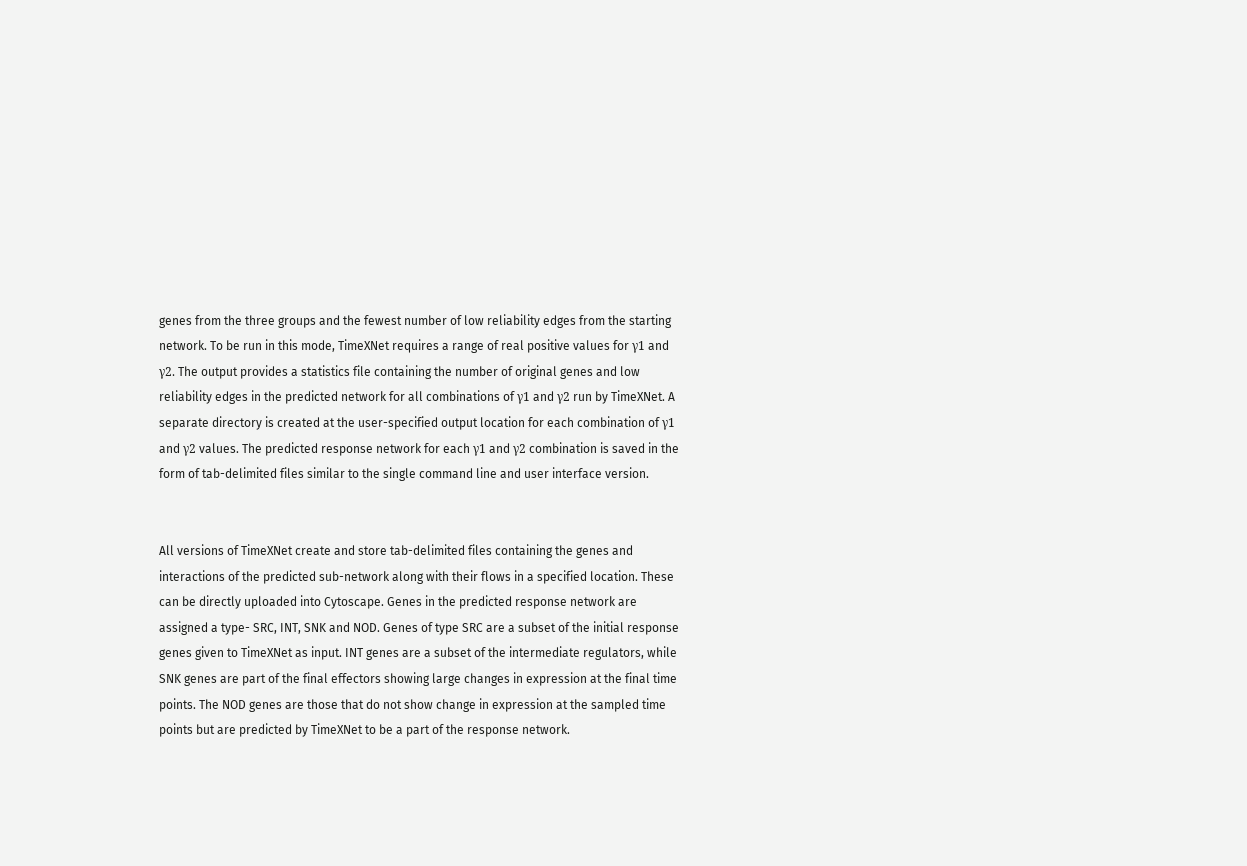genes from the three groups and the fewest number of low reliability edges from the starting network. To be run in this mode, TimeXNet requires a range of real positive values for γ1 and γ2. The output provides a statistics file containing the number of original genes and low reliability edges in the predicted network for all combinations of γ1 and γ2 run by TimeXNet. A separate directory is created at the user-specified output location for each combination of γ1 and γ2 values. The predicted response network for each γ1 and γ2 combination is saved in the form of tab-delimited files similar to the single command line and user interface version.


All versions of TimeXNet create and store tab-delimited files containing the genes and interactions of the predicted sub-network along with their flows in a specified location. These can be directly uploaded into Cytoscape. Genes in the predicted response network are assigned a type- SRC, INT, SNK and NOD. Genes of type SRC are a subset of the initial response genes given to TimeXNet as input. INT genes are a subset of the intermediate regulators, while SNK genes are part of the final effectors showing large changes in expression at the final time points. The NOD genes are those that do not show change in expression at the sampled time points but are predicted by TimeXNet to be a part of the response network.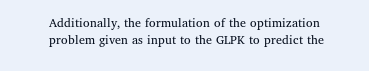Additionally, the formulation of the optimization problem given as input to the GLPK to predict the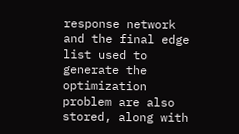response network and the final edge list used to generate the optimization problem are also stored, along with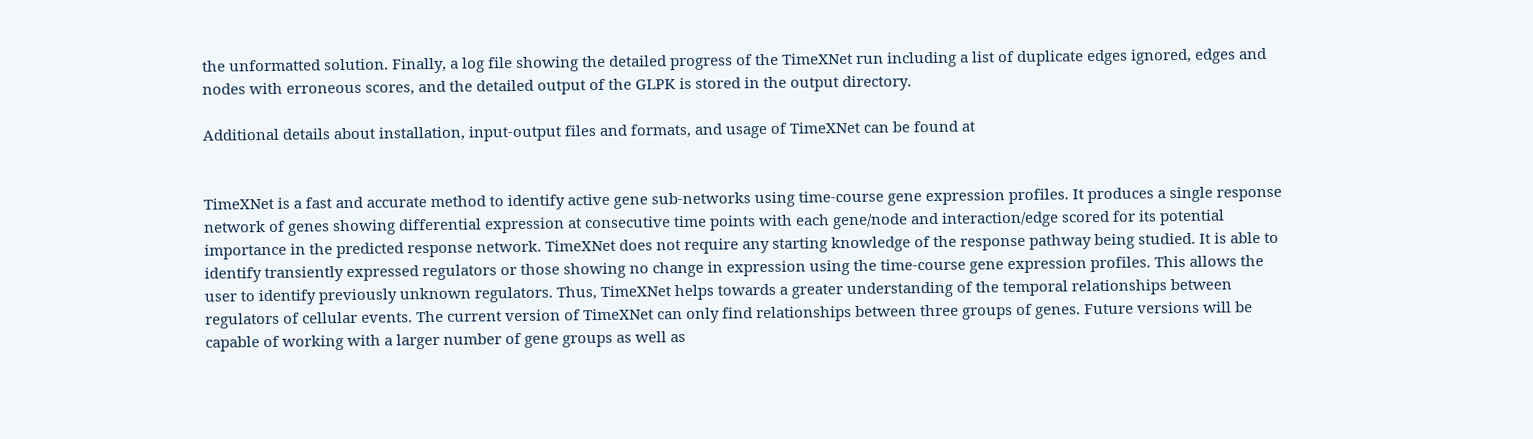the unformatted solution. Finally, a log file showing the detailed progress of the TimeXNet run including a list of duplicate edges ignored, edges and nodes with erroneous scores, and the detailed output of the GLPK is stored in the output directory.

Additional details about installation, input-output files and formats, and usage of TimeXNet can be found at


TimeXNet is a fast and accurate method to identify active gene sub-networks using time-course gene expression profiles. It produces a single response network of genes showing differential expression at consecutive time points with each gene/node and interaction/edge scored for its potential importance in the predicted response network. TimeXNet does not require any starting knowledge of the response pathway being studied. It is able to identify transiently expressed regulators or those showing no change in expression using the time-course gene expression profiles. This allows the user to identify previously unknown regulators. Thus, TimeXNet helps towards a greater understanding of the temporal relationships between regulators of cellular events. The current version of TimeXNet can only find relationships between three groups of genes. Future versions will be capable of working with a larger number of gene groups as well as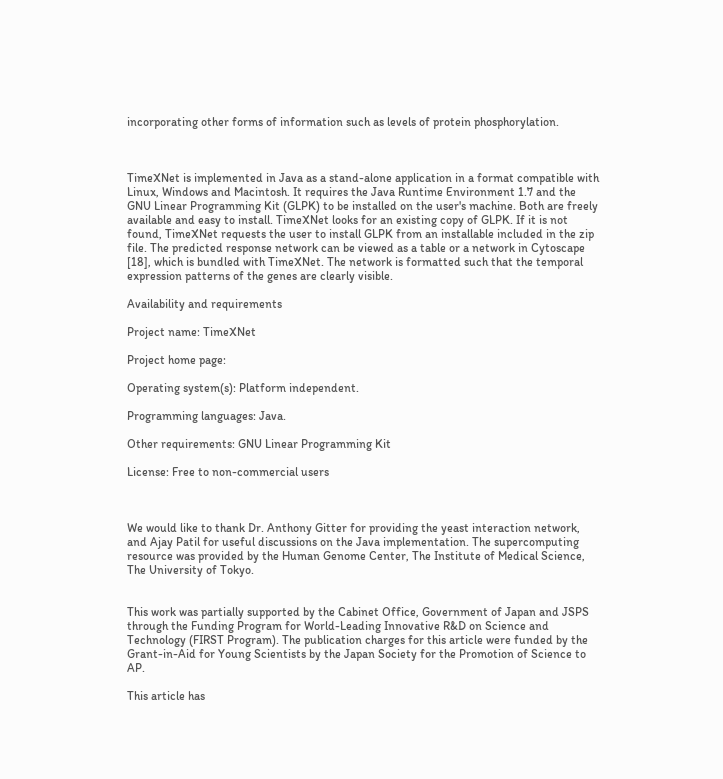incorporating other forms of information such as levels of protein phosphorylation.



TimeXNet is implemented in Java as a stand-alone application in a format compatible with Linux, Windows and Macintosh. It requires the Java Runtime Environment 1.7 and the GNU Linear Programming Kit (GLPK) to be installed on the user's machine. Both are freely available and easy to install. TimeXNet looks for an existing copy of GLPK. If it is not found, TimeXNet requests the user to install GLPK from an installable included in the zip file. The predicted response network can be viewed as a table or a network in Cytoscape [18], which is bundled with TimeXNet. The network is formatted such that the temporal expression patterns of the genes are clearly visible.

Availability and requirements

Project name: TimeXNet

Project home page:

Operating system(s): Platform independent.

Programming languages: Java.

Other requirements: GNU Linear Programming Kit

License: Free to non-commercial users



We would like to thank Dr. Anthony Gitter for providing the yeast interaction network, and Ajay Patil for useful discussions on the Java implementation. The supercomputing resource was provided by the Human Genome Center, The Institute of Medical Science, The University of Tokyo.


This work was partially supported by the Cabinet Office, Government of Japan and JSPS through the Funding Program for World-Leading Innovative R&D on Science and Technology (FIRST Program). The publication charges for this article were funded by the Grant-in-Aid for Young Scientists by the Japan Society for the Promotion of Science to AP.

This article has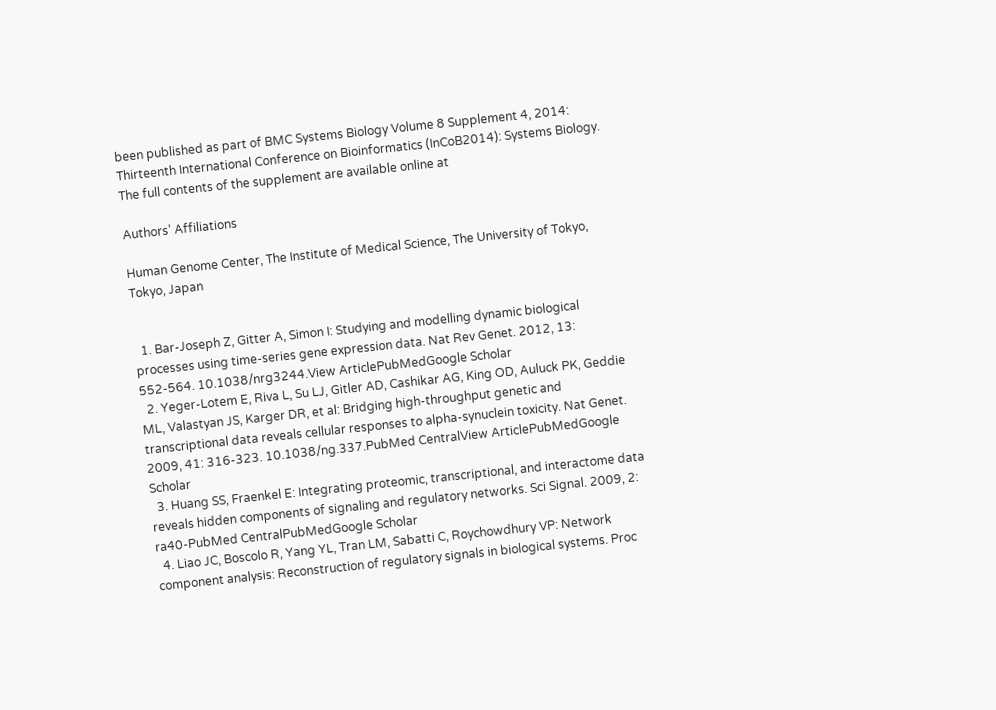been published as part of BMC Systems Biology Volume 8 Supplement 4, 2014: Thirteenth International Conference on Bioinformatics (InCoB2014): Systems Biology. The full contents of the supplement are available online at

Authors’ Affiliations

Human Genome Center, The Institute of Medical Science, The University of Tokyo, Tokyo, Japan


  1. Bar-Joseph Z, Gitter A, Simon I: Studying and modelling dynamic biological processes using time-series gene expression data. Nat Rev Genet. 2012, 13: 552-564. 10.1038/nrg3244.View ArticlePubMedGoogle Scholar
  2. Yeger-Lotem E, Riva L, Su LJ, Gitler AD, Cashikar AG, King OD, Auluck PK, Geddie ML, Valastyan JS, Karger DR, et al: Bridging high-throughput genetic and transcriptional data reveals cellular responses to alpha-synuclein toxicity. Nat Genet. 2009, 41: 316-323. 10.1038/ng.337.PubMed CentralView ArticlePubMedGoogle Scholar
  3. Huang SS, Fraenkel E: Integrating proteomic, transcriptional, and interactome data reveals hidden components of signaling and regulatory networks. Sci Signal. 2009, 2: ra40-PubMed CentralPubMedGoogle Scholar
  4. Liao JC, Boscolo R, Yang YL, Tran LM, Sabatti C, Roychowdhury VP: Network component analysis: Reconstruction of regulatory signals in biological systems. Proc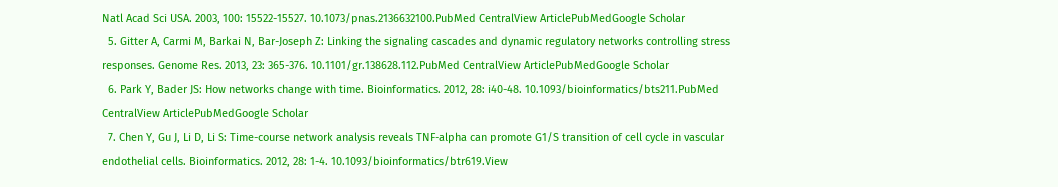Natl Acad Sci USA. 2003, 100: 15522-15527. 10.1073/pnas.2136632100.PubMed CentralView ArticlePubMedGoogle Scholar
  5. Gitter A, Carmi M, Barkai N, Bar-Joseph Z: Linking the signaling cascades and dynamic regulatory networks controlling stress responses. Genome Res. 2013, 23: 365-376. 10.1101/gr.138628.112.PubMed CentralView ArticlePubMedGoogle Scholar
  6. Park Y, Bader JS: How networks change with time. Bioinformatics. 2012, 28: i40-48. 10.1093/bioinformatics/bts211.PubMed CentralView ArticlePubMedGoogle Scholar
  7. Chen Y, Gu J, Li D, Li S: Time-course network analysis reveals TNF-alpha can promote G1/S transition of cell cycle in vascular endothelial cells. Bioinformatics. 2012, 28: 1-4. 10.1093/bioinformatics/btr619.View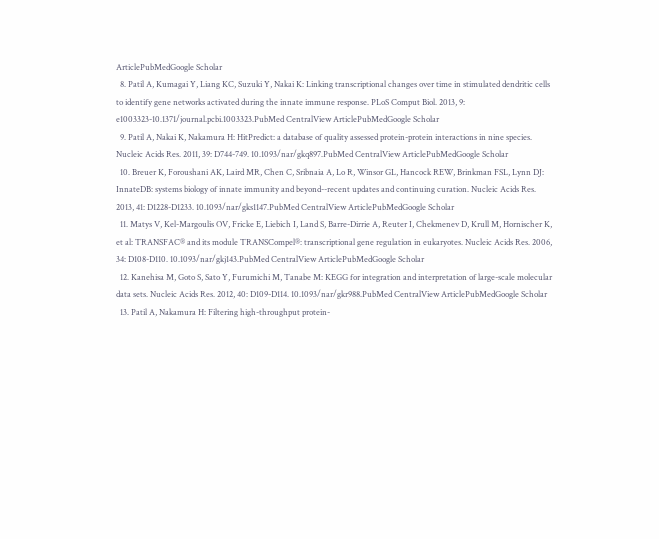ArticlePubMedGoogle Scholar
  8. Patil A, Kumagai Y, Liang KC, Suzuki Y, Nakai K: Linking transcriptional changes over time in stimulated dendritic cells to identify gene networks activated during the innate immune response. PLoS Comput Biol. 2013, 9: e1003323-10.1371/journal.pcbi.1003323.PubMed CentralView ArticlePubMedGoogle Scholar
  9. Patil A, Nakai K, Nakamura H: HitPredict: a database of quality assessed protein-protein interactions in nine species. Nucleic Acids Res. 2011, 39: D744-749. 10.1093/nar/gkq897.PubMed CentralView ArticlePubMedGoogle Scholar
  10. Breuer K, Foroushani AK, Laird MR, Chen C, Sribnaia A, Lo R, Winsor GL, Hancock REW, Brinkman FSL, Lynn DJ: InnateDB: systems biology of innate immunity and beyond--recent updates and continuing curation. Nucleic Acids Res. 2013, 41: D1228-D1233. 10.1093/nar/gks1147.PubMed CentralView ArticlePubMedGoogle Scholar
  11. Matys V, Kel-Margoulis OV, Fricke E, Liebich I, Land S, Barre-Dirrie A, Reuter I, Chekmenev D, Krull M, Hornischer K, et al: TRANSFAC® and its module TRANSCompel®: transcriptional gene regulation in eukaryotes. Nucleic Acids Res. 2006, 34: D108-D110. 10.1093/nar/gkj143.PubMed CentralView ArticlePubMedGoogle Scholar
  12. Kanehisa M, Goto S, Sato Y, Furumichi M, Tanabe M: KEGG for integration and interpretation of large-scale molecular data sets. Nucleic Acids Res. 2012, 40: D109-D114. 10.1093/nar/gkr988.PubMed CentralView ArticlePubMedGoogle Scholar
  13. Patil A, Nakamura H: Filtering high-throughput protein-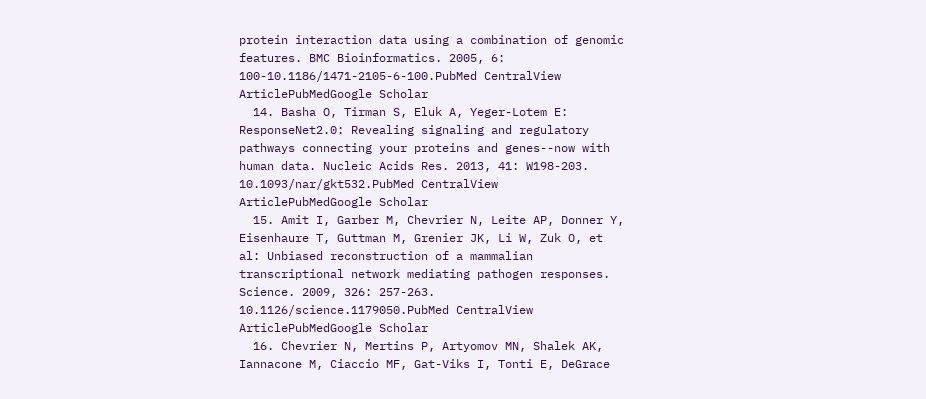protein interaction data using a combination of genomic features. BMC Bioinformatics. 2005, 6: 100-10.1186/1471-2105-6-100.PubMed CentralView ArticlePubMedGoogle Scholar
  14. Basha O, Tirman S, Eluk A, Yeger-Lotem E: ResponseNet2.0: Revealing signaling and regulatory pathways connecting your proteins and genes--now with human data. Nucleic Acids Res. 2013, 41: W198-203. 10.1093/nar/gkt532.PubMed CentralView ArticlePubMedGoogle Scholar
  15. Amit I, Garber M, Chevrier N, Leite AP, Donner Y, Eisenhaure T, Guttman M, Grenier JK, Li W, Zuk O, et al: Unbiased reconstruction of a mammalian transcriptional network mediating pathogen responses. Science. 2009, 326: 257-263. 10.1126/science.1179050.PubMed CentralView ArticlePubMedGoogle Scholar
  16. Chevrier N, Mertins P, Artyomov MN, Shalek AK, Iannacone M, Ciaccio MF, Gat-Viks I, Tonti E, DeGrace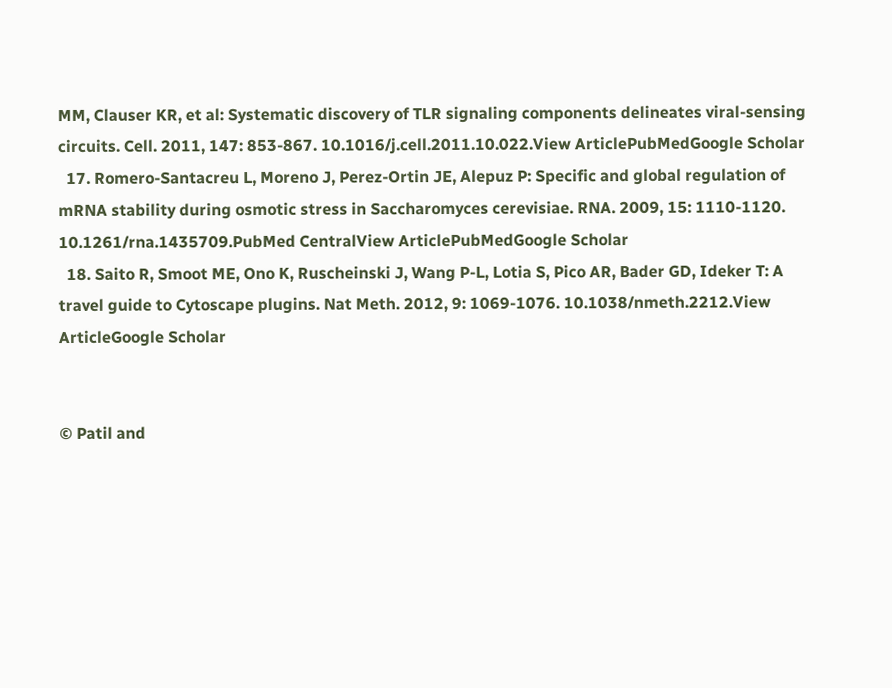MM, Clauser KR, et al: Systematic discovery of TLR signaling components delineates viral-sensing circuits. Cell. 2011, 147: 853-867. 10.1016/j.cell.2011.10.022.View ArticlePubMedGoogle Scholar
  17. Romero-Santacreu L, Moreno J, Perez-Ortin JE, Alepuz P: Specific and global regulation of mRNA stability during osmotic stress in Saccharomyces cerevisiae. RNA. 2009, 15: 1110-1120. 10.1261/rna.1435709.PubMed CentralView ArticlePubMedGoogle Scholar
  18. Saito R, Smoot ME, Ono K, Ruscheinski J, Wang P-L, Lotia S, Pico AR, Bader GD, Ideker T: A travel guide to Cytoscape plugins. Nat Meth. 2012, 9: 1069-1076. 10.1038/nmeth.2212.View ArticleGoogle Scholar


© Patil and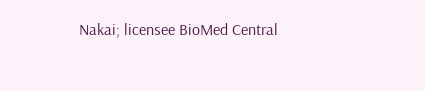Nakai; licensee BioMed Central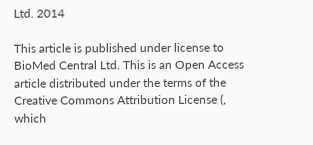Ltd. 2014

This article is published under license to BioMed Central Ltd. This is an Open Access article distributed under the terms of the Creative Commons Attribution License (, which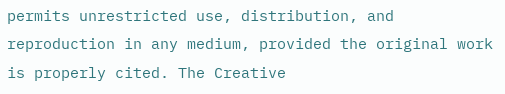permits unrestricted use, distribution, and reproduction in any medium, provided the original work is properly cited. The Creative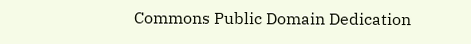Commons Public Domain Dedication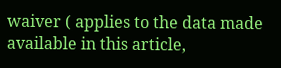waiver ( applies to the data made available in this article,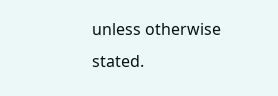unless otherwise stated.